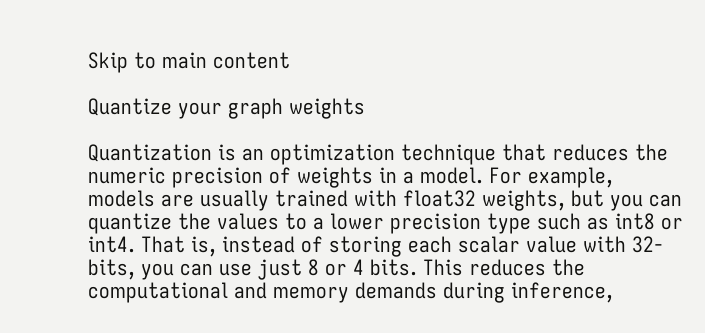Skip to main content

Quantize your graph weights

Quantization is an optimization technique that reduces the numeric precision of weights in a model. For example, models are usually trained with float32 weights, but you can quantize the values to a lower precision type such as int8 or int4. That is, instead of storing each scalar value with 32-bits, you can use just 8 or 4 bits. This reduces the computational and memory demands during inference,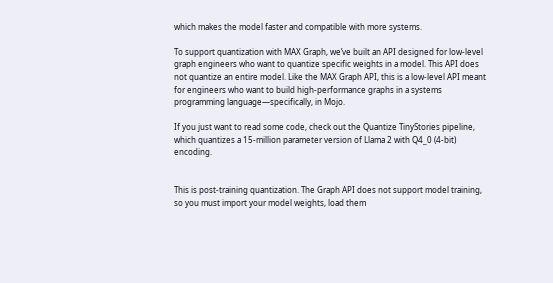which makes the model faster and compatible with more systems.

To support quantization with MAX Graph, we’ve built an API designed for low-level graph engineers who want to quantize specific weights in a model. This API does not quantize an entire model. Like the MAX Graph API, this is a low-level API meant for engineers who want to build high-performance graphs in a systems programming language—specifically, in Mojo.

If you just want to read some code, check out the Quantize TinyStories pipeline, which quantizes a 15-million parameter version of Llama 2 with Q4_0 (4-bit) encoding.


This is post-training quantization. The Graph API does not support model training, so you must import your model weights, load them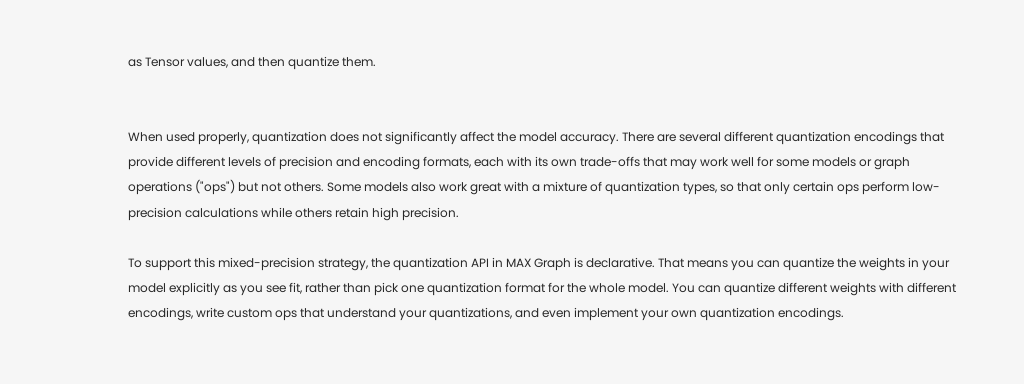as Tensor values, and then quantize them.


When used properly, quantization does not significantly affect the model accuracy. There are several different quantization encodings that provide different levels of precision and encoding formats, each with its own trade-offs that may work well for some models or graph operations ("ops") but not others. Some models also work great with a mixture of quantization types, so that only certain ops perform low-precision calculations while others retain high precision.

To support this mixed-precision strategy, the quantization API in MAX Graph is declarative. That means you can quantize the weights in your model explicitly as you see fit, rather than pick one quantization format for the whole model. You can quantize different weights with different encodings, write custom ops that understand your quantizations, and even implement your own quantization encodings.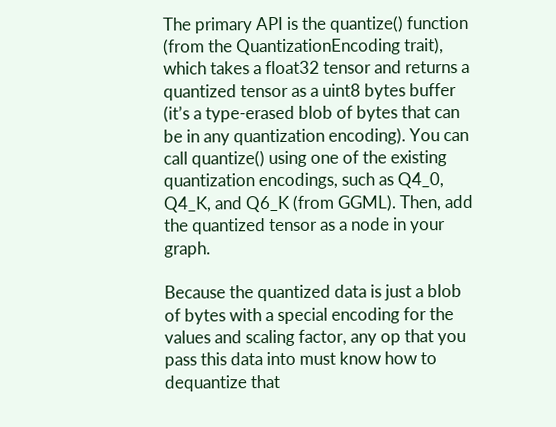The primary API is the quantize() function (from the QuantizationEncoding trait), which takes a float32 tensor and returns a quantized tensor as a uint8 bytes buffer (it’s a type-erased blob of bytes that can be in any quantization encoding). You can call quantize() using one of the existing quantization encodings, such as Q4_0, Q4_K, and Q6_K (from GGML). Then, add the quantized tensor as a node in your graph.

Because the quantized data is just a blob of bytes with a special encoding for the values and scaling factor, any op that you pass this data into must know how to dequantize that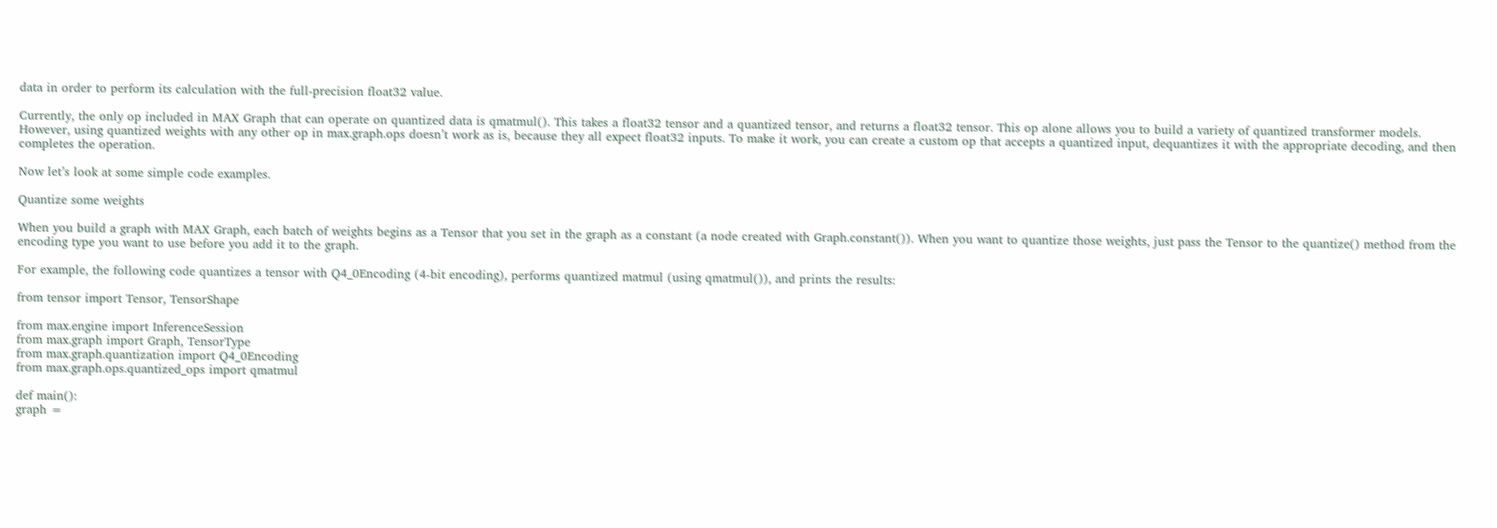data in order to perform its calculation with the full-precision float32 value.

Currently, the only op included in MAX Graph that can operate on quantized data is qmatmul(). This takes a float32 tensor and a quantized tensor, and returns a float32 tensor. This op alone allows you to build a variety of quantized transformer models. However, using quantized weights with any other op in max.graph.ops doesn’t work as is, because they all expect float32 inputs. To make it work, you can create a custom op that accepts a quantized input, dequantizes it with the appropriate decoding, and then completes the operation.

Now let’s look at some simple code examples.

Quantize some weights

When you build a graph with MAX Graph, each batch of weights begins as a Tensor that you set in the graph as a constant (a node created with Graph.constant()). When you want to quantize those weights, just pass the Tensor to the quantize() method from the encoding type you want to use before you add it to the graph.

For example, the following code quantizes a tensor with Q4_0Encoding (4-bit encoding), performs quantized matmul (using qmatmul()), and prints the results:

from tensor import Tensor, TensorShape

from max.engine import InferenceSession
from max.graph import Graph, TensorType
from max.graph.quantization import Q4_0Encoding
from max.graph.ops.quantized_ops import qmatmul

def main():
graph =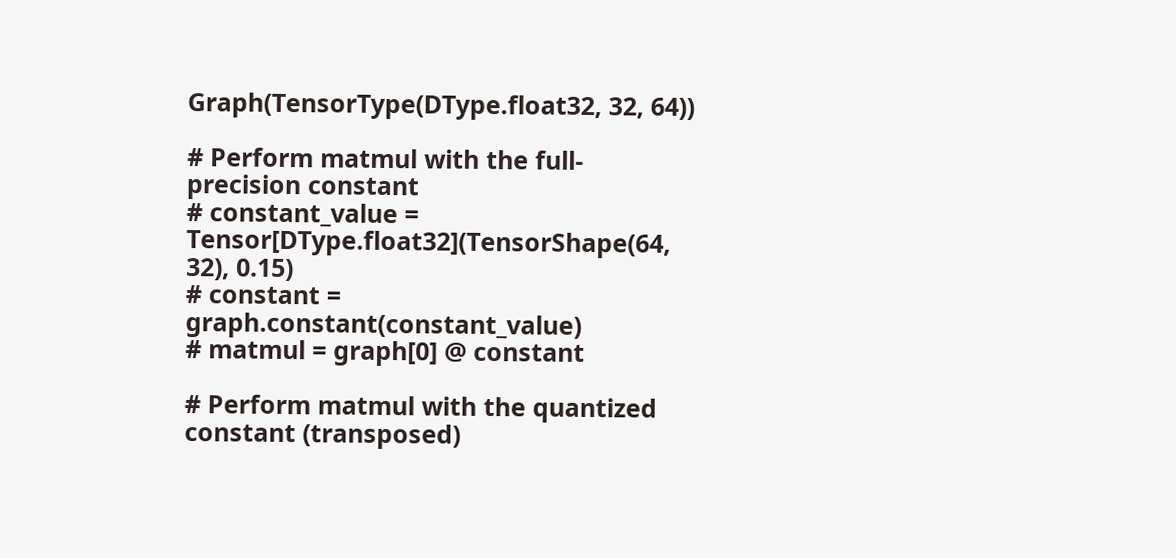Graph(TensorType(DType.float32, 32, 64))

# Perform matmul with the full-precision constant
# constant_value = Tensor[DType.float32](TensorShape(64, 32), 0.15)
# constant = graph.constant(constant_value)
# matmul = graph[0] @ constant

# Perform matmul with the quantized constant (transposed)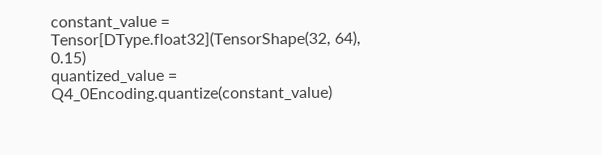constant_value = Tensor[DType.float32](TensorShape(32, 64), 0.15)
quantized_value = Q4_0Encoding.quantize(constant_value)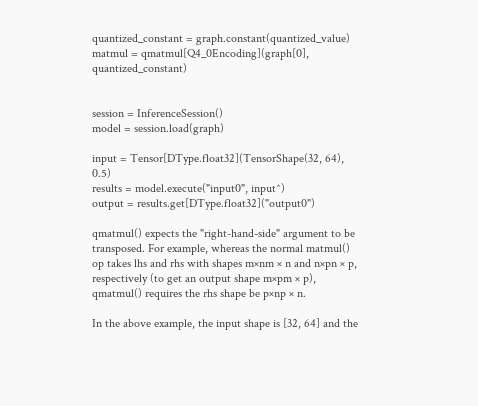quantized_constant = graph.constant(quantized_value)
matmul = qmatmul[Q4_0Encoding](graph[0], quantized_constant)


session = InferenceSession()
model = session.load(graph)

input = Tensor[DType.float32](TensorShape(32, 64), 0.5)
results = model.execute("input0", input^)
output = results.get[DType.float32]("output0")

qmatmul() expects the "right-hand-side" argument to be transposed. For example, whereas the normal matmul() op takes lhs and rhs with shapes m×nm × n and n×pn × p, respectively (to get an output shape m×pm × p), qmatmul() requires the rhs shape be p×np × n.

In the above example, the input shape is [32, 64] and the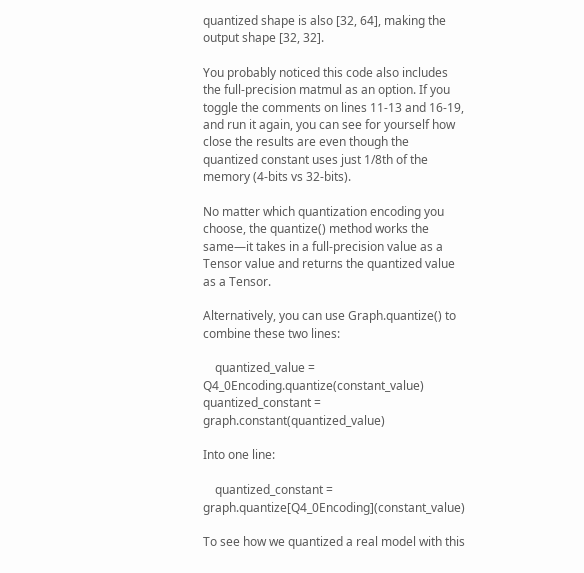quantized shape is also [32, 64], making the output shape [32, 32].

You probably noticed this code also includes the full-precision matmul as an option. If you toggle the comments on lines 11-13 and 16-19, and run it again, you can see for yourself how close the results are even though the quantized constant uses just 1/8th of the memory (4-bits vs 32-bits).

No matter which quantization encoding you choose, the quantize() method works the same—it takes in a full-precision value as a Tensor value and returns the quantized value as a Tensor.

Alternatively, you can use Graph.quantize() to combine these two lines:

    quantized_value = Q4_0Encoding.quantize(constant_value)
quantized_constant = graph.constant(quantized_value)

Into one line:

    quantized_constant = graph.quantize[Q4_0Encoding](constant_value)

To see how we quantized a real model with this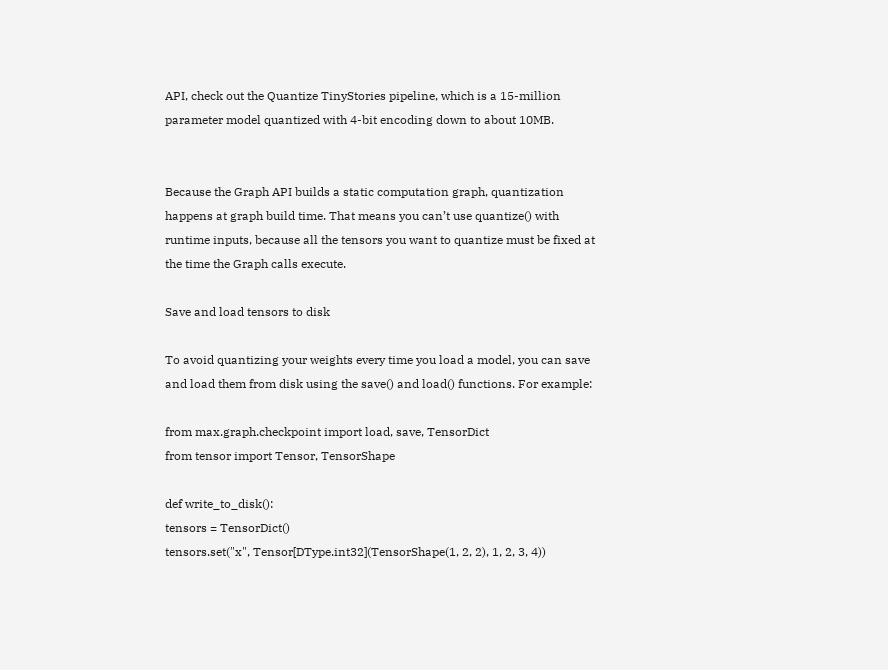API, check out the Quantize TinyStories pipeline, which is a 15-million parameter model quantized with 4-bit encoding down to about 10MB.


Because the Graph API builds a static computation graph, quantization happens at graph build time. That means you can’t use quantize() with runtime inputs, because all the tensors you want to quantize must be fixed at the time the Graph calls execute.

Save and load tensors to disk

To avoid quantizing your weights every time you load a model, you can save and load them from disk using the save() and load() functions. For example:

from max.graph.checkpoint import load, save, TensorDict
from tensor import Tensor, TensorShape

def write_to_disk():
tensors = TensorDict()
tensors.set("x", Tensor[DType.int32](TensorShape(1, 2, 2), 1, 2, 3, 4))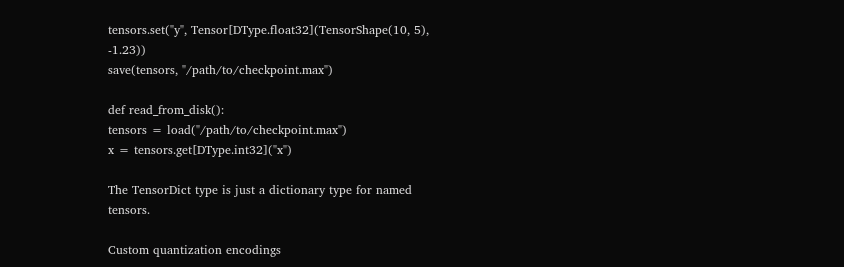tensors.set("y", Tensor[DType.float32](TensorShape(10, 5), -1.23))
save(tensors, "/path/to/checkpoint.max")

def read_from_disk():
tensors = load("/path/to/checkpoint.max")
x = tensors.get[DType.int32]("x")

The TensorDict type is just a dictionary type for named tensors.

Custom quantization encodings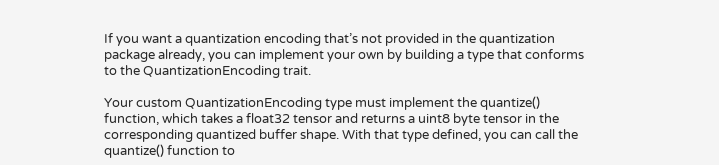If you want a quantization encoding that’s not provided in the quantization package already, you can implement your own by building a type that conforms to the QuantizationEncoding trait.

Your custom QuantizationEncoding type must implement the quantize() function, which takes a float32 tensor and returns a uint8 byte tensor in the corresponding quantized buffer shape. With that type defined, you can call the quantize() function to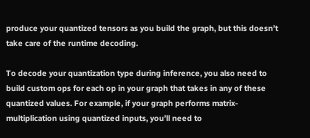produce your quantized tensors as you build the graph, but this doesn’t take care of the runtime decoding.

To decode your quantization type during inference, you also need to build custom ops for each op in your graph that takes in any of these quantized values. For example, if your graph performs matrix-multiplication using quantized inputs, you’ll need to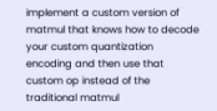implement a custom version of matmul that knows how to decode your custom quantization encoding and then use that custom op instead of the traditional matmul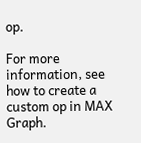op.

For more information, see how to create a custom op in MAX Graph.